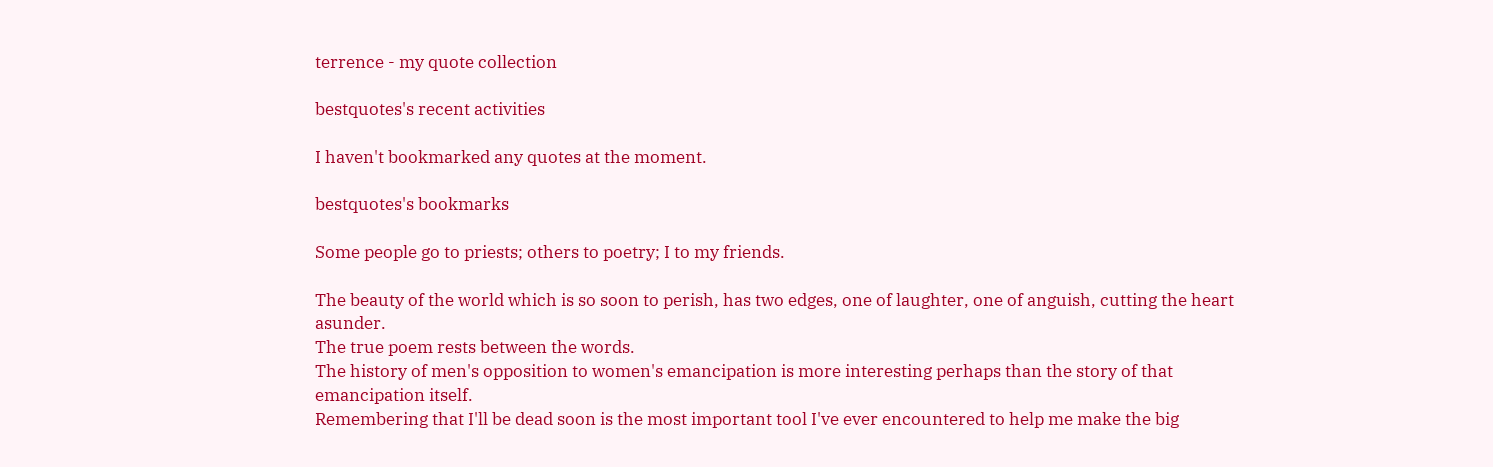terrence - my quote collection

bestquotes's recent activities

I haven't bookmarked any quotes at the moment.

bestquotes's bookmarks

Some people go to priests; others to poetry; I to my friends.

The beauty of the world which is so soon to perish, has two edges, one of laughter, one of anguish, cutting the heart asunder.
The true poem rests between the words.
The history of men's opposition to women's emancipation is more interesting perhaps than the story of that emancipation itself.
Remembering that I'll be dead soon is the most important tool I've ever encountered to help me make the big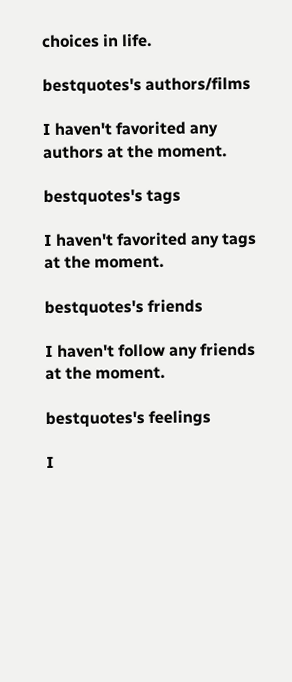choices in life.

bestquotes's authors/films

I haven't favorited any authors at the moment.

bestquotes's tags

I haven't favorited any tags at the moment.

bestquotes's friends

I haven't follow any friends at the moment.

bestquotes's feelings

I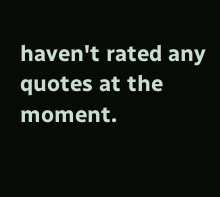haven't rated any quotes at the moment.